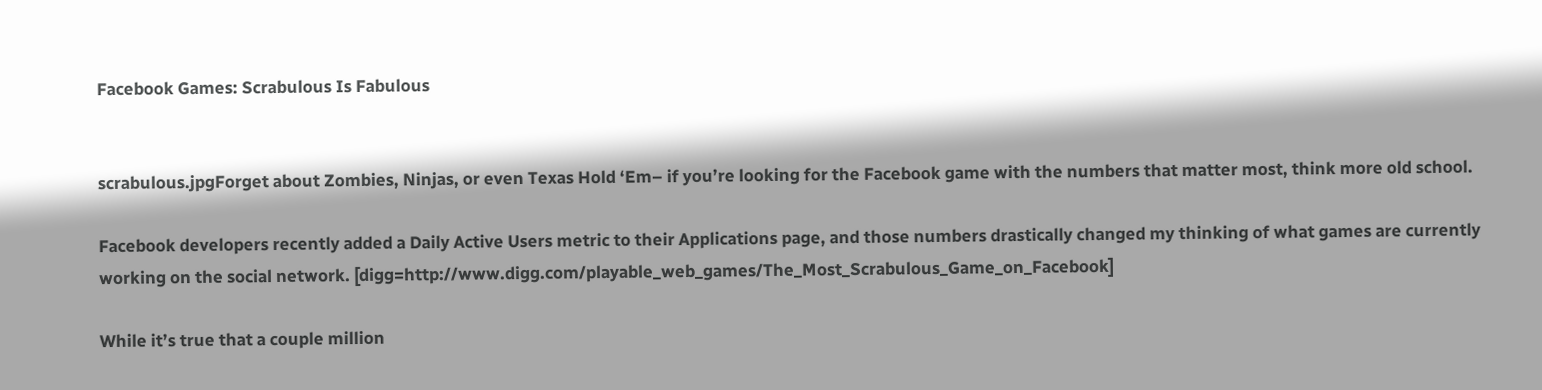Facebook Games: Scrabulous Is Fabulous


scrabulous.jpgForget about Zombies, Ninjas, or even Texas Hold ‘Em– if you’re looking for the Facebook game with the numbers that matter most, think more old school.

Facebook developers recently added a Daily Active Users metric to their Applications page, and those numbers drastically changed my thinking of what games are currently working on the social network. [digg=http://www.digg.com/playable_web_games/The_Most_Scrabulous_Game_on_Facebook]

While it’s true that a couple million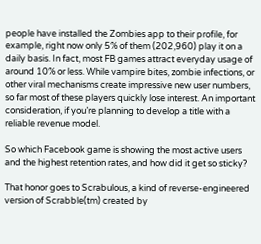people have installed the Zombies app to their profile, for example, right now only 5% of them (202,960) play it on a daily basis. In fact, most FB games attract everyday usage of around 10% or less. While vampire bites, zombie infections, or other viral mechanisms create impressive new user numbers, so far most of these players quickly lose interest. An important consideration, if you’re planning to develop a title with a reliable revenue model.

So which Facebook game is showing the most active users and the highest retention rates, and how did it get so sticky?

That honor goes to Scrabulous, a kind of reverse-engineered version of Scrabble(tm) created by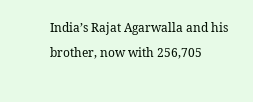India’s Rajat Agarwalla and his brother, now with 256,705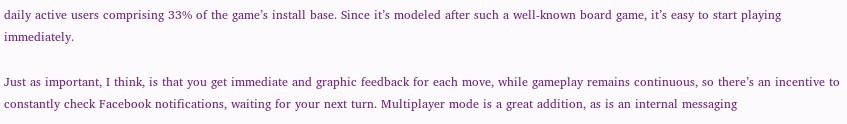daily active users comprising 33% of the game’s install base. Since it’s modeled after such a well-known board game, it’s easy to start playing immediately.

Just as important, I think, is that you get immediate and graphic feedback for each move, while gameplay remains continuous, so there’s an incentive to constantly check Facebook notifications, waiting for your next turn. Multiplayer mode is a great addition, as is an internal messaging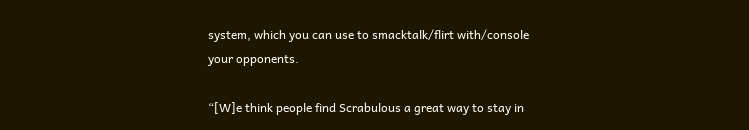system, which you can use to smacktalk/flirt with/console your opponents.

“[W]e think people find Scrabulous a great way to stay in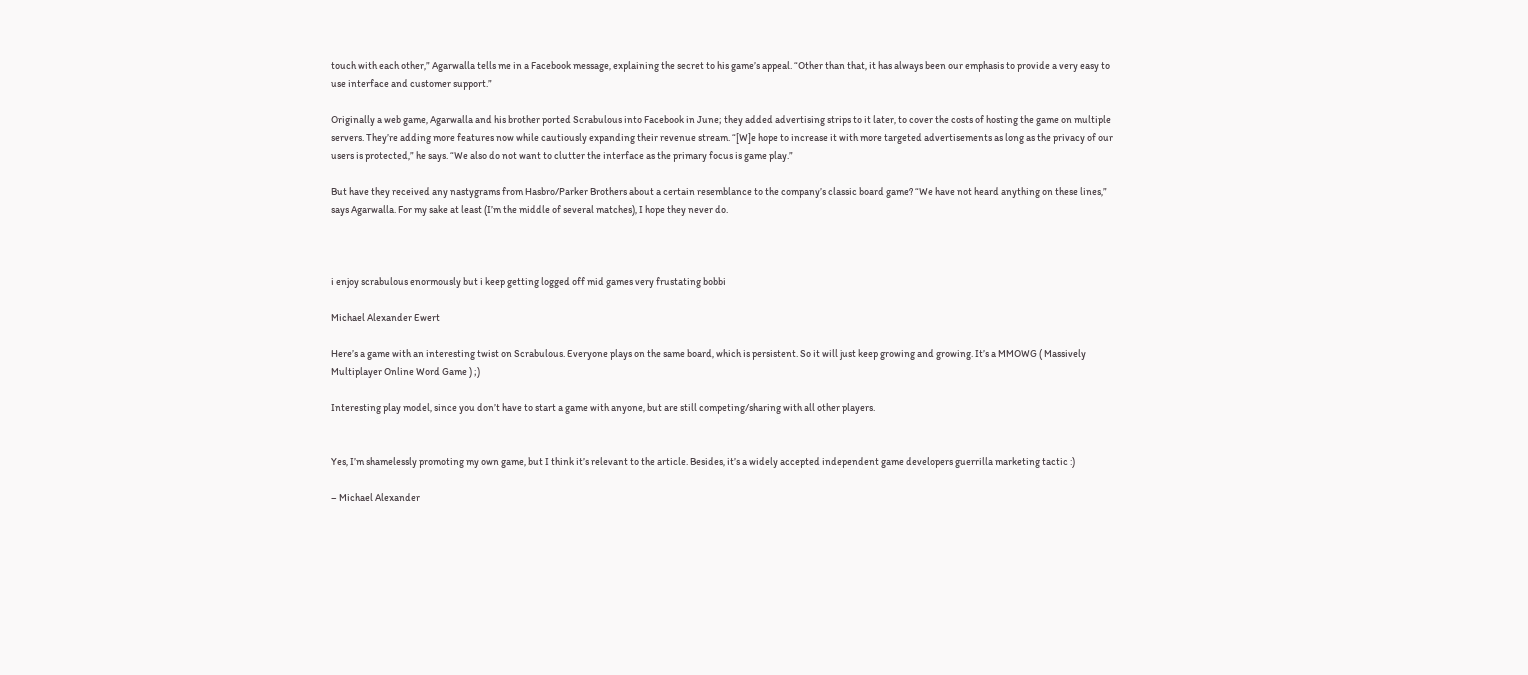touch with each other,” Agarwalla tells me in a Facebook message, explaining the secret to his game’s appeal. “Other than that, it has always been our emphasis to provide a very easy to use interface and customer support.”

Originally a web game, Agarwalla and his brother ported Scrabulous into Facebook in June; they added advertising strips to it later, to cover the costs of hosting the game on multiple servers. They’re adding more features now while cautiously expanding their revenue stream. “[W]e hope to increase it with more targeted advertisements as long as the privacy of our users is protected,” he says. “We also do not want to clutter the interface as the primary focus is game play.”

But have they received any nastygrams from Hasbro/Parker Brothers about a certain resemblance to the company’s classic board game? “We have not heard anything on these lines,” says Agarwalla. For my sake at least (I’m the middle of several matches), I hope they never do.



i enjoy scrabulous enormously but i keep getting logged off mid games very frustating bobbi

Michael Alexander Ewert

Here’s a game with an interesting twist on Scrabulous. Everyone plays on the same board, which is persistent. So it will just keep growing and growing. It’s a MMOWG ( Massively Multiplayer Online Word Game ) ;)

Interesting play model, since you don’t have to start a game with anyone, but are still competing/sharing with all other players.


Yes, I’m shamelessly promoting my own game, but I think it’s relevant to the article. Besides, it’s a widely accepted independent game developers guerrilla marketing tactic :)

– Michael Alexander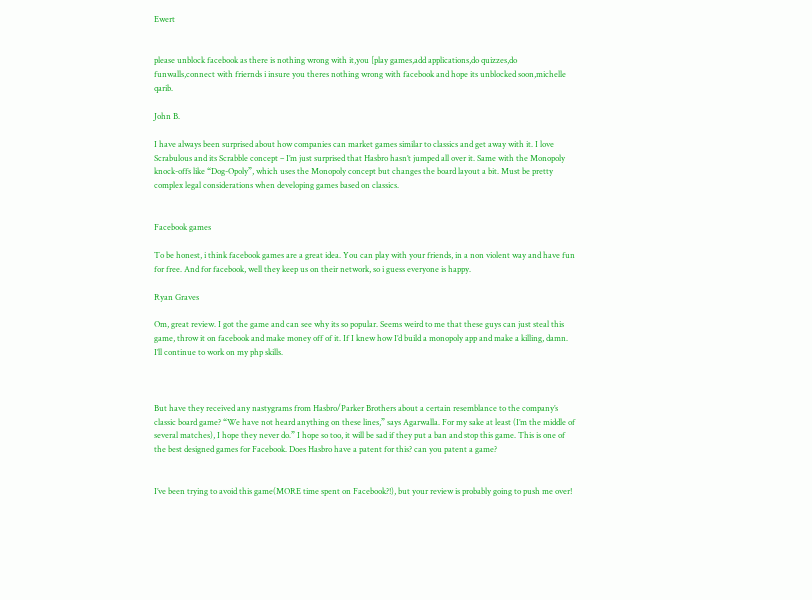Ewert


please unblock facebook as there is nothing wrong with it,you [play games,add applications,do quizzes,do funwalls,connect with friernds i insure you theres nothing wrong with facebook and hope its unblocked soon,michelle qarib.

John B.

I have always been surprised about how companies can market games similar to classics and get away with it. I love Scrabulous and its Scrabble concept – I’m just surprised that Hasbro hasn’t jumped all over it. Same with the Monopoly knock-offs like “Dog-Opoly”, which uses the Monopoly concept but changes the board layout a bit. Must be pretty complex legal considerations when developing games based on classics.


Facebook games

To be honest, i think facebook games are a great idea. You can play with your friends, in a non violent way and have fun for free. And for facebook, well they keep us on their network, so i guess everyone is happy.

Ryan Graves

Om, great review. I got the game and can see why its so popular. Seems weird to me that these guys can just steal this game, throw it on facebook and make money off of it. If I knew how I’d build a monopoly app and make a killing, damn. I’ll continue to work on my php skills.



But have they received any nastygrams from Hasbro/Parker Brothers about a certain resemblance to the company’s classic board game? “We have not heard anything on these lines,” says Agarwalla. For my sake at least (I’m the middle of several matches), I hope they never do.” I hope so too, it will be sad if they put a ban and stop this game. This is one of the best designed games for Facebook. Does Hasbro have a patent for this? can you patent a game?


I’ve been trying to avoid this game(MORE time spent on Facebook?!), but your review is probably going to push me over!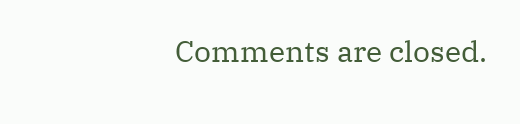Comments are closed.